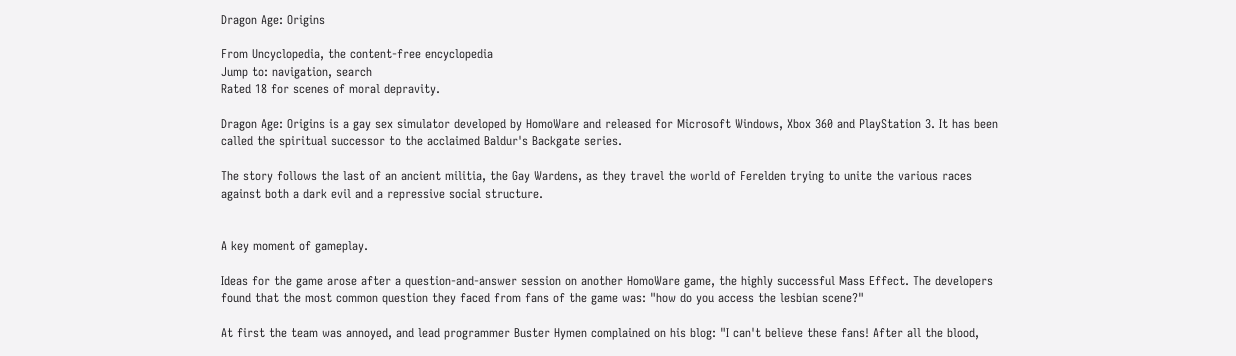Dragon Age: Origins

From Uncyclopedia, the content-free encyclopedia
Jump to: navigation, search
Rated 18 for scenes of moral depravity.

Dragon Age: Origins is a gay sex simulator developed by HomoWare and released for Microsoft Windows, Xbox 360 and PlayStation 3. It has been called the spiritual successor to the acclaimed Baldur's Backgate series.

The story follows the last of an ancient militia, the Gay Wardens, as they travel the world of Ferelden trying to unite the various races against both a dark evil and a repressive social structure.


A key moment of gameplay.

Ideas for the game arose after a question-and-answer session on another HomoWare game, the highly successful Mass Effect. The developers found that the most common question they faced from fans of the game was: "how do you access the lesbian scene?"

At first the team was annoyed, and lead programmer Buster Hymen complained on his blog: "I can't believe these fans! After all the blood,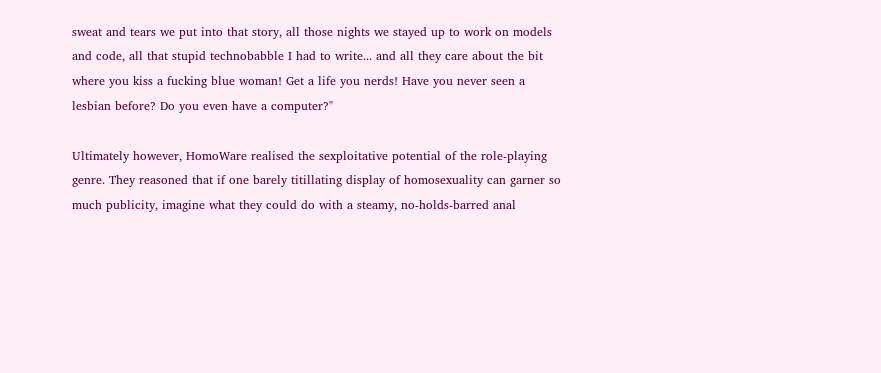sweat and tears we put into that story, all those nights we stayed up to work on models and code, all that stupid technobabble I had to write... and all they care about the bit where you kiss a fucking blue woman! Get a life you nerds! Have you never seen a lesbian before? Do you even have a computer?"

Ultimately however, HomoWare realised the sexploitative potential of the role-playing genre. They reasoned that if one barely titillating display of homosexuality can garner so much publicity, imagine what they could do with a steamy, no-holds-barred anal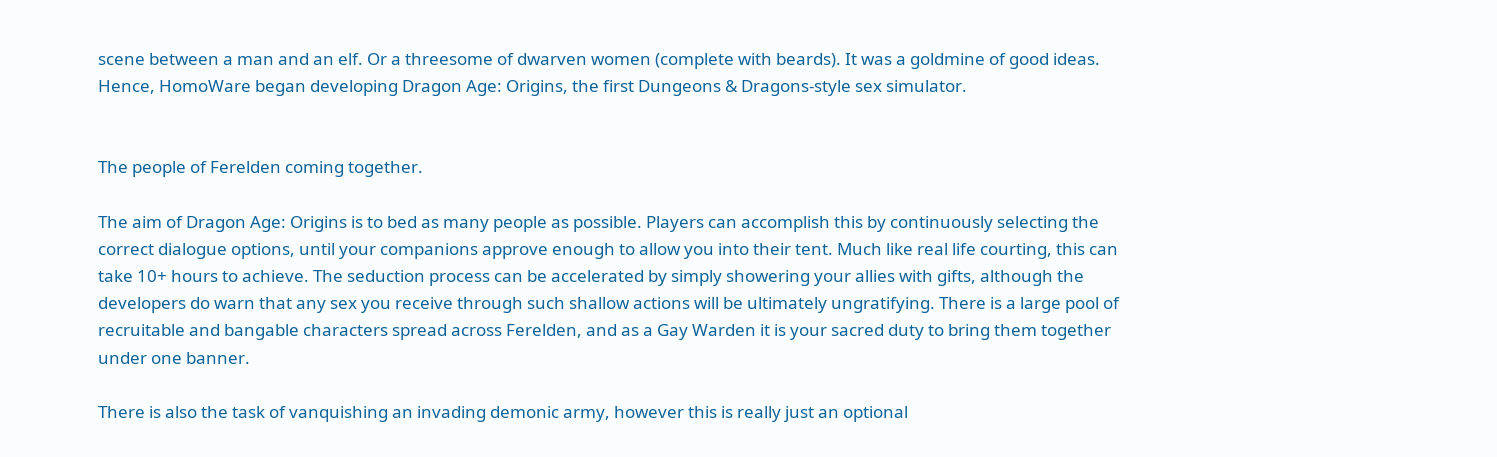scene between a man and an elf. Or a threesome of dwarven women (complete with beards). It was a goldmine of good ideas. Hence, HomoWare began developing Dragon Age: Origins, the first Dungeons & Dragons-style sex simulator.


The people of Ferelden coming together.

The aim of Dragon Age: Origins is to bed as many people as possible. Players can accomplish this by continuously selecting the correct dialogue options, until your companions approve enough to allow you into their tent. Much like real life courting, this can take 10+ hours to achieve. The seduction process can be accelerated by simply showering your allies with gifts, although the developers do warn that any sex you receive through such shallow actions will be ultimately ungratifying. There is a large pool of recruitable and bangable characters spread across Ferelden, and as a Gay Warden it is your sacred duty to bring them together under one banner.

There is also the task of vanquishing an invading demonic army, however this is really just an optional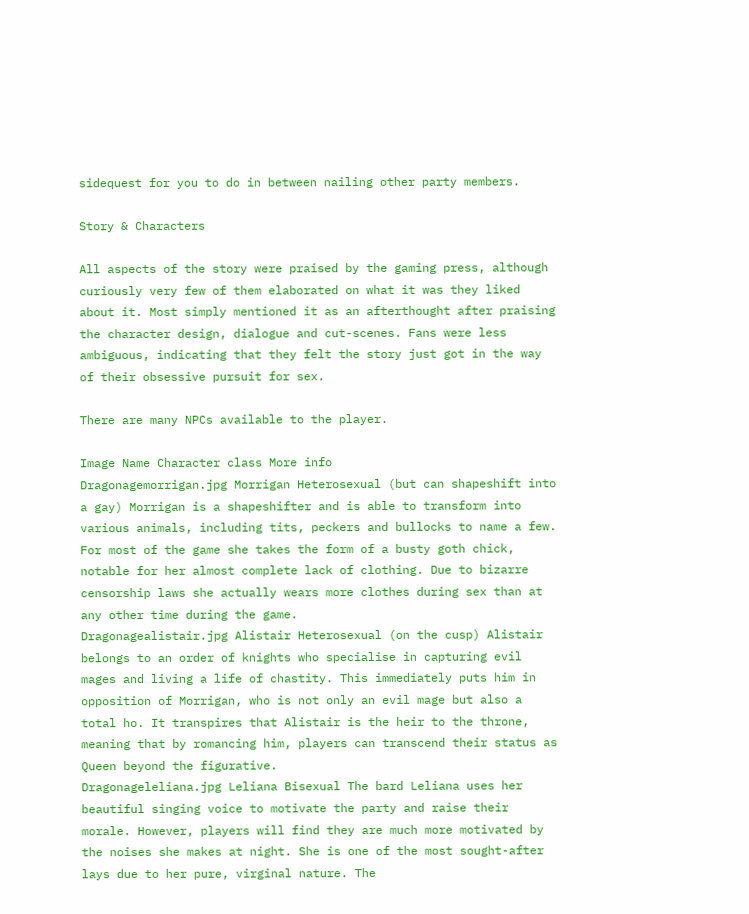sidequest for you to do in between nailing other party members.

Story & Characters

All aspects of the story were praised by the gaming press, although curiously very few of them elaborated on what it was they liked about it. Most simply mentioned it as an afterthought after praising the character design, dialogue and cut-scenes. Fans were less ambiguous, indicating that they felt the story just got in the way of their obsessive pursuit for sex.

There are many NPCs available to the player.

Image Name Character class More info
Dragonagemorrigan.jpg Morrigan Heterosexual (but can shapeshift into a gay) Morrigan is a shapeshifter and is able to transform into various animals, including tits, peckers and bullocks to name a few. For most of the game she takes the form of a busty goth chick, notable for her almost complete lack of clothing. Due to bizarre censorship laws she actually wears more clothes during sex than at any other time during the game.
Dragonagealistair.jpg Alistair Heterosexual (on the cusp) Alistair belongs to an order of knights who specialise in capturing evil mages and living a life of chastity. This immediately puts him in opposition of Morrigan, who is not only an evil mage but also a total ho. It transpires that Alistair is the heir to the throne, meaning that by romancing him, players can transcend their status as Queen beyond the figurative.
Dragonageleliana.jpg Leliana Bisexual The bard Leliana uses her beautiful singing voice to motivate the party and raise their morale. However, players will find they are much more motivated by the noises she makes at night. She is one of the most sought-after lays due to her pure, virginal nature. The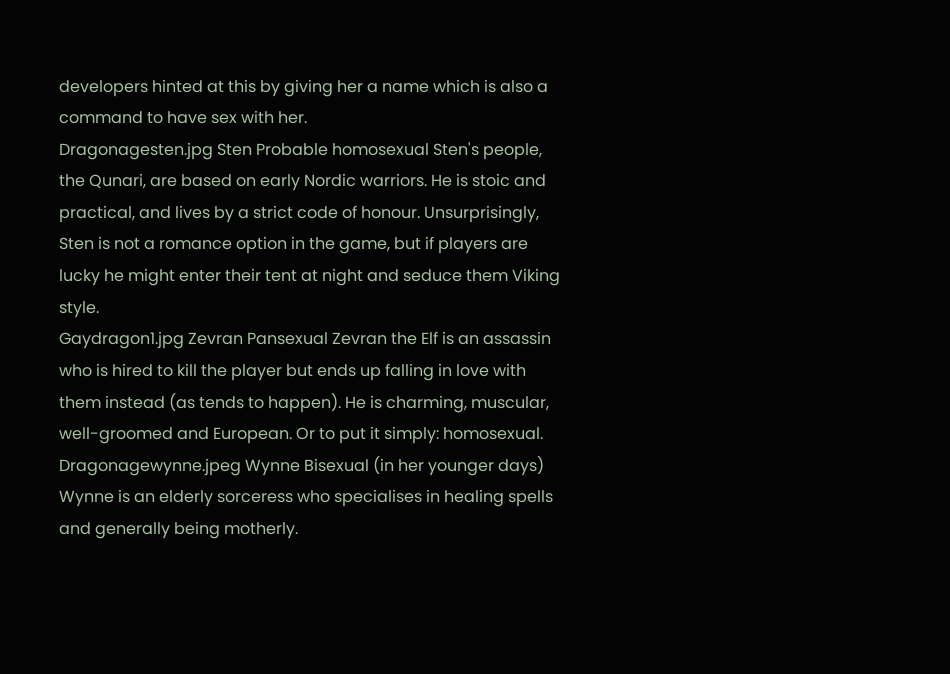developers hinted at this by giving her a name which is also a command to have sex with her.
Dragonagesten.jpg Sten Probable homosexual Sten's people, the Qunari, are based on early Nordic warriors. He is stoic and practical, and lives by a strict code of honour. Unsurprisingly, Sten is not a romance option in the game, but if players are lucky he might enter their tent at night and seduce them Viking style.
Gaydragon1.jpg Zevran Pansexual Zevran the Elf is an assassin who is hired to kill the player but ends up falling in love with them instead (as tends to happen). He is charming, muscular, well-groomed and European. Or to put it simply: homosexual.
Dragonagewynne.jpeg Wynne Bisexual (in her younger days) Wynne is an elderly sorceress who specialises in healing spells and generally being motherly.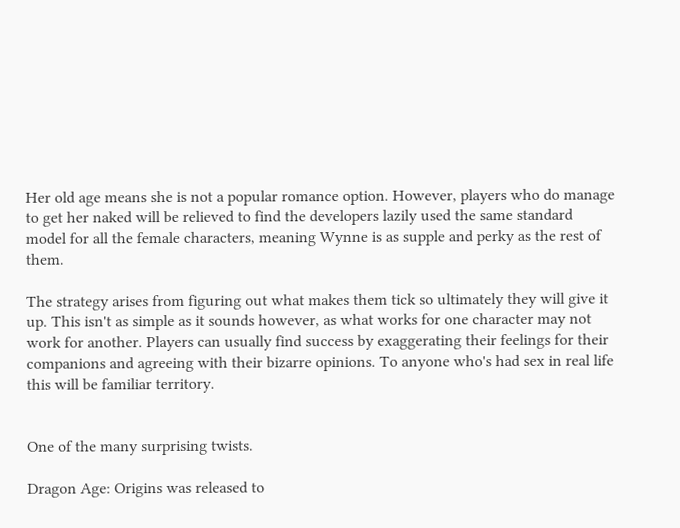Her old age means she is not a popular romance option. However, players who do manage to get her naked will be relieved to find the developers lazily used the same standard model for all the female characters, meaning Wynne is as supple and perky as the rest of them.

The strategy arises from figuring out what makes them tick so ultimately they will give it up. This isn't as simple as it sounds however, as what works for one character may not work for another. Players can usually find success by exaggerating their feelings for their companions and agreeing with their bizarre opinions. To anyone who's had sex in real life this will be familiar territory.


One of the many surprising twists.

Dragon Age: Origins was released to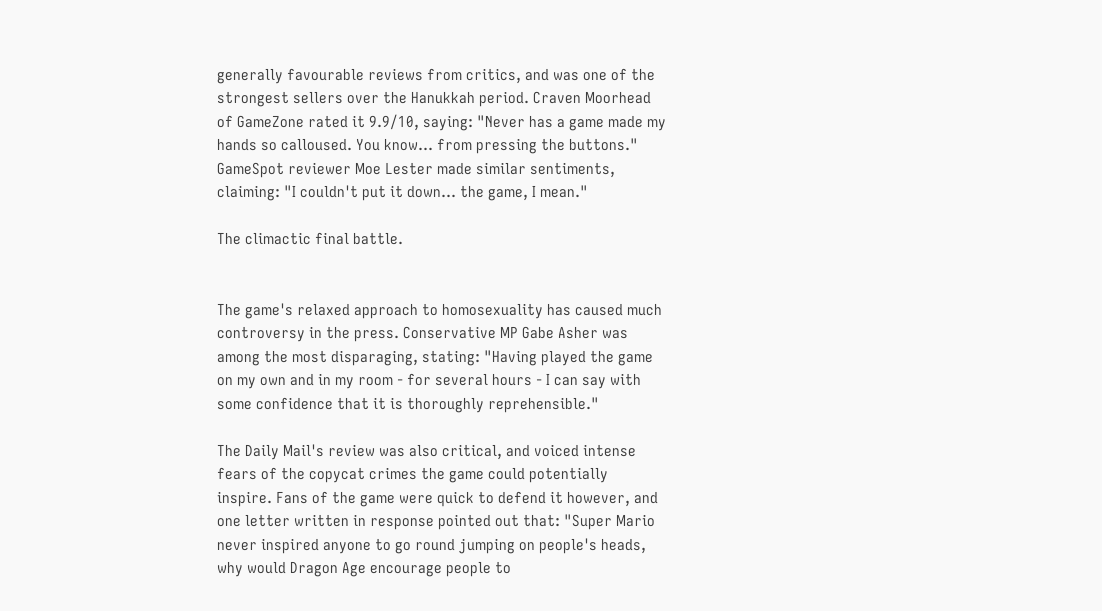generally favourable reviews from critics, and was one of the strongest sellers over the Hanukkah period. Craven Moorhead of GameZone rated it 9.9/10, saying: "Never has a game made my hands so calloused. You know... from pressing the buttons." GameSpot reviewer Moe Lester made similar sentiments, claiming: "I couldn't put it down... the game, I mean."

The climactic final battle.


The game's relaxed approach to homosexuality has caused much controversy in the press. Conservative MP Gabe Asher was among the most disparaging, stating: "Having played the game on my own and in my room - for several hours - I can say with some confidence that it is thoroughly reprehensible."

The Daily Mail's review was also critical, and voiced intense fears of the copycat crimes the game could potentially inspire. Fans of the game were quick to defend it however, and one letter written in response pointed out that: "Super Mario never inspired anyone to go round jumping on people's heads, why would Dragon Age encourage people to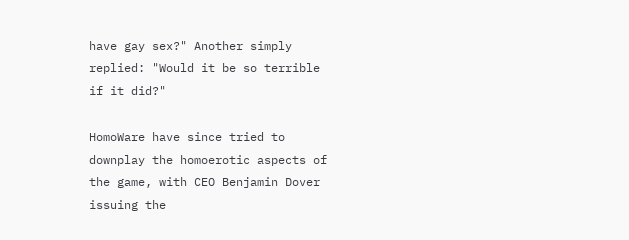have gay sex?" Another simply replied: "Would it be so terrible if it did?"

HomoWare have since tried to downplay the homoerotic aspects of the game, with CEO Benjamin Dover issuing the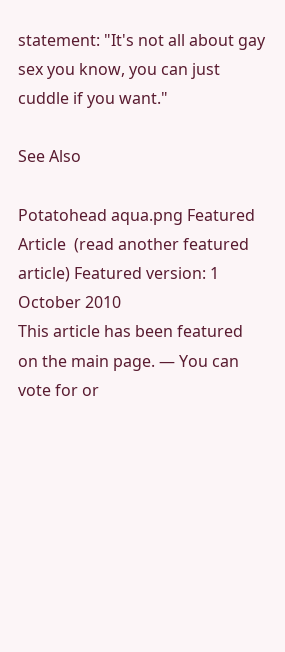statement: "It's not all about gay sex you know, you can just cuddle if you want."

See Also

Potatohead aqua.png Featured Article  (read another featured article) Featured version: 1 October 2010
This article has been featured on the main page. — You can vote for or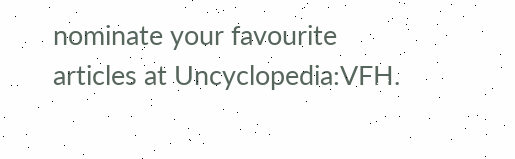nominate your favourite articles at Uncyclopedia:VFH.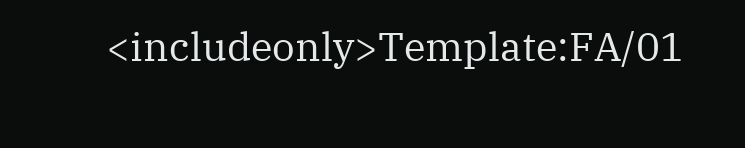<includeonly>Template:FA/01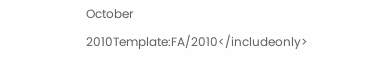October 2010Template:FA/2010</includeonly>